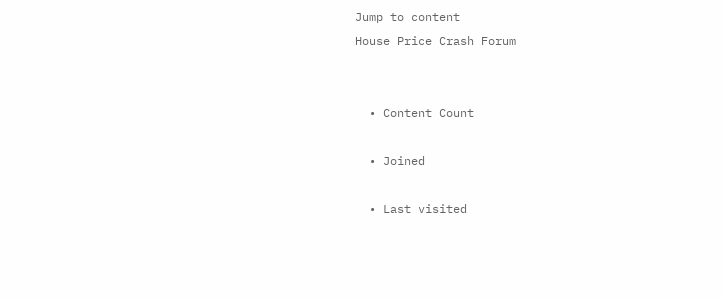Jump to content
House Price Crash Forum


  • Content Count

  • Joined

  • Last visited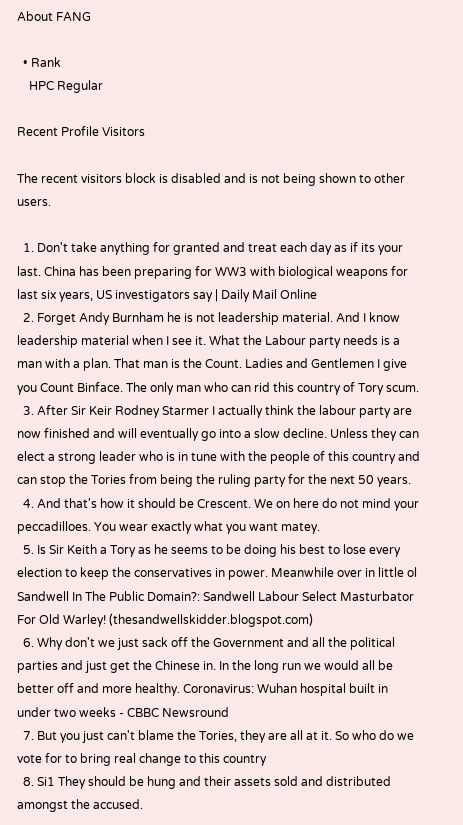About FANG

  • Rank
    HPC Regular

Recent Profile Visitors

The recent visitors block is disabled and is not being shown to other users.

  1. Don't take anything for granted and treat each day as if its your last. China has been preparing for WW3 with biological weapons for last six years, US investigators say | Daily Mail Online
  2. Forget Andy Burnham he is not leadership material. And I know leadership material when I see it. What the Labour party needs is a man with a plan. That man is the Count. Ladies and Gentlemen I give you Count Binface. The only man who can rid this country of Tory scum.
  3. After Sir Keir Rodney Starmer I actually think the labour party are now finished and will eventually go into a slow decline. Unless they can elect a strong leader who is in tune with the people of this country and can stop the Tories from being the ruling party for the next 50 years.
  4. And that's how it should be Crescent. We on here do not mind your peccadilloes. You wear exactly what you want matey.
  5. Is Sir Keith a Tory as he seems to be doing his best to lose every election to keep the conservatives in power. Meanwhile over in little ol Sandwell In The Public Domain?: Sandwell Labour Select Masturbator For Old Warley! (thesandwellskidder.blogspot.com)
  6. Why don't we just sack off the Government and all the political parties and just get the Chinese in. In the long run we would all be better off and more healthy. Coronavirus: Wuhan hospital built in under two weeks - CBBC Newsround
  7. But you just can't blame the Tories, they are all at it. So who do we vote for to bring real change to this country
  8. Si1 They should be hung and their assets sold and distributed amongst the accused.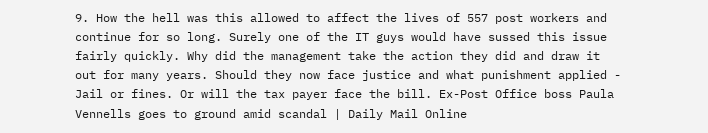9. How the hell was this allowed to affect the lives of 557 post workers and continue for so long. Surely one of the IT guys would have sussed this issue fairly quickly. Why did the management take the action they did and draw it out for many years. Should they now face justice and what punishment applied - Jail or fines. Or will the tax payer face the bill. Ex-Post Office boss Paula Vennells goes to ground amid scandal | Daily Mail Online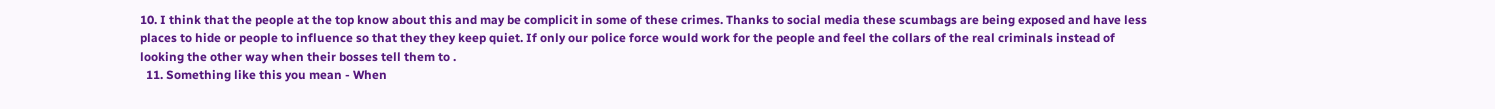10. I think that the people at the top know about this and may be complicit in some of these crimes. Thanks to social media these scumbags are being exposed and have less places to hide or people to influence so that they they keep quiet. If only our police force would work for the people and feel the collars of the real criminals instead of looking the other way when their bosses tell them to .
  11. Something like this you mean - When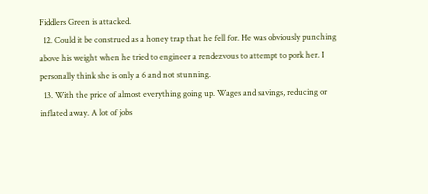Fiddlers Green is attacked.
  12. Could it be construed as a honey trap that he fell for. He was obviously punching above his weight when he tried to engineer a rendezvous to attempt to pork her. I personally think she is only a 6 and not stunning.
  13. With the price of almost everything going up. Wages and savings, reducing or inflated away. A lot of jobs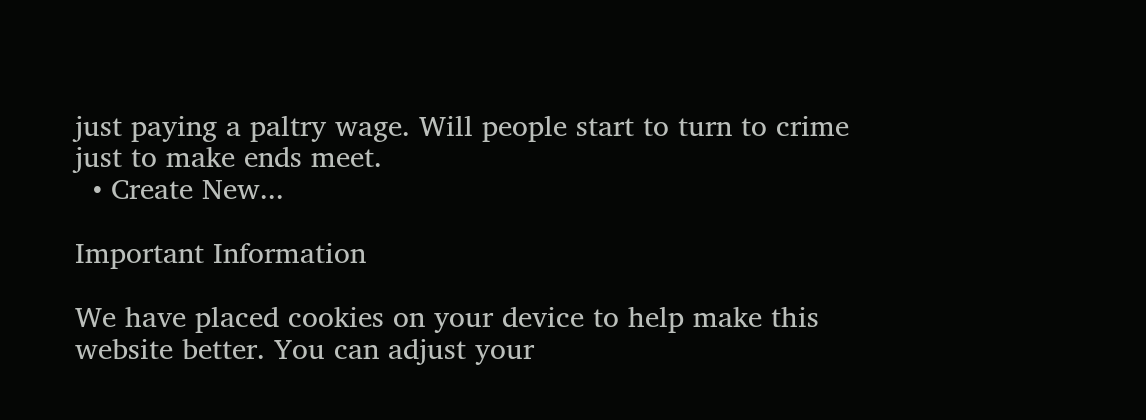just paying a paltry wage. Will people start to turn to crime just to make ends meet.
  • Create New...

Important Information

We have placed cookies on your device to help make this website better. You can adjust your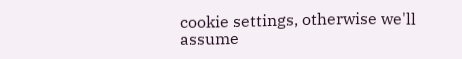cookie settings, otherwise we'll assume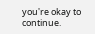you're okay to continue.